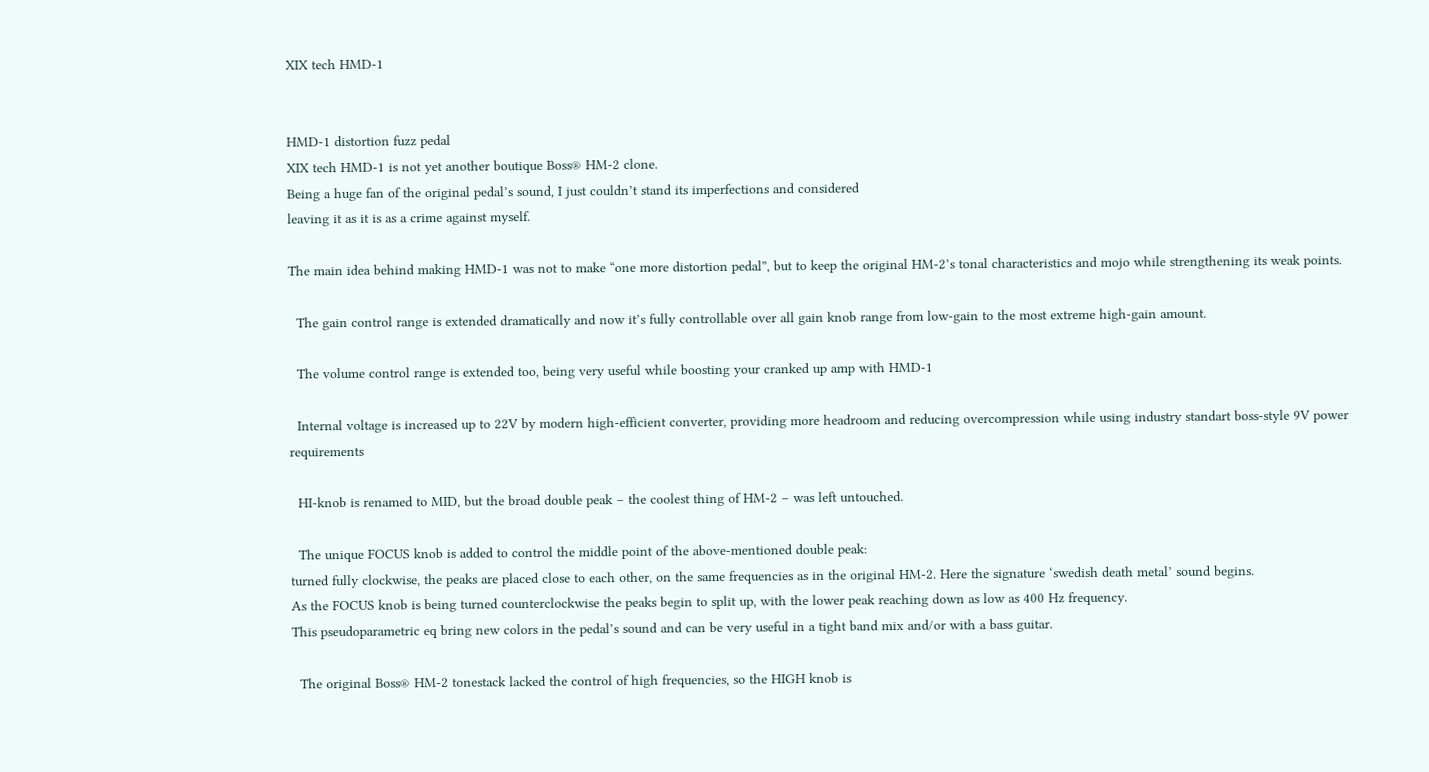XIX tech HMD-1


HMD-1 distortion fuzz pedal
XIX tech HMD-1 is not yet another boutique Boss® HM-2 clone.
Being a huge fan of the original pedal’s sound, I just couldn’t stand its imperfections and considered
leaving it as it is as a crime against myself.

The main idea behind making HMD-1 was not to make “one more distortion pedal”, but to keep the original HM-2’s tonal characteristics and mojo while strengthening its weak points.

  The gain control range is extended dramatically and now it’s fully controllable over all gain knob range from low-gain to the most extreme high-gain amount.

  The volume control range is extended too, being very useful while boosting your cranked up amp with HMD-1

  Internal voltage is increased up to 22V by modern high-efficient converter, providing more headroom and reducing overcompression while using industry standart boss-style 9V power requirements

  HI-knob is renamed to MID, but the broad double peak – the coolest thing of HM-2 – was left untouched.

  The unique FOCUS knob is added to control the middle point of the above-mentioned double peak:
turned fully clockwise, the peaks are placed close to each other, on the same frequencies as in the original HM-2. Here the signature ‘swedish death metal’ sound begins.
As the FOCUS knob is being turned counterclockwise the peaks begin to split up, with the lower peak reaching down as low as 400 Hz frequency.
This pseudoparametric eq bring new colors in the pedal’s sound and can be very useful in a tight band mix and/or with a bass guitar.

  The original Boss® HM-2 tonestack lacked the control of high frequencies, so the HIGH knob is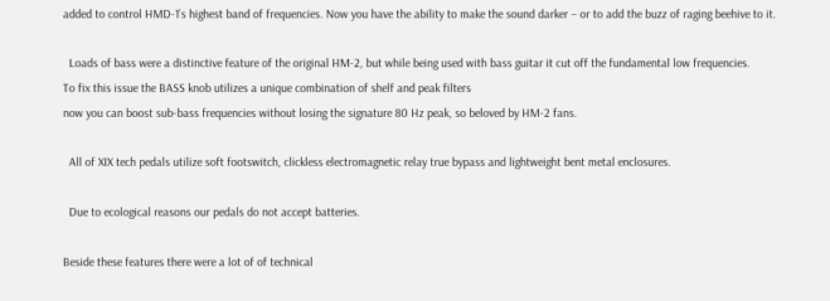added to control HMD-1’s highest band of frequencies. Now you have the ability to make the sound darker – or to add the buzz of raging beehive to it.

  Loads of bass were a distinctive feature of the original HM-2, but while being used with bass guitar it cut off the fundamental low frequencies.
To fix this issue the BASS knob utilizes a unique combination of shelf and peak filters
now you can boost sub-bass frequencies without losing the signature 80 Hz peak, so beloved by HM-2 fans.

  All of XIX tech pedals utilize soft footswitch, clickless electromagnetic relay true bypass and lightweight bent metal enclosures.

  Due to ecological reasons our pedals do not accept batteries.

Beside these features there were a lot of of technical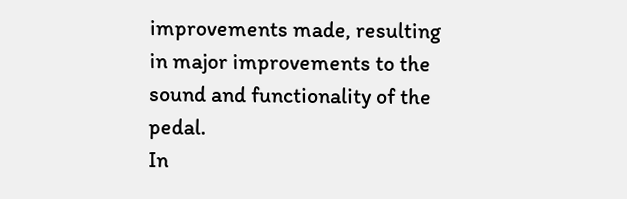improvements made, resulting in major improvements to the sound and functionality of the pedal.
In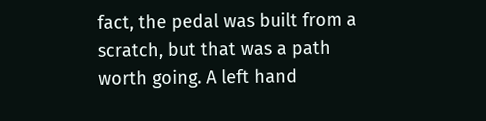fact, the pedal was built from a scratch, but that was a path worth going. A left hand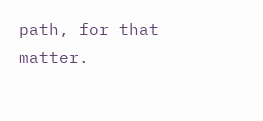path, for that matter.